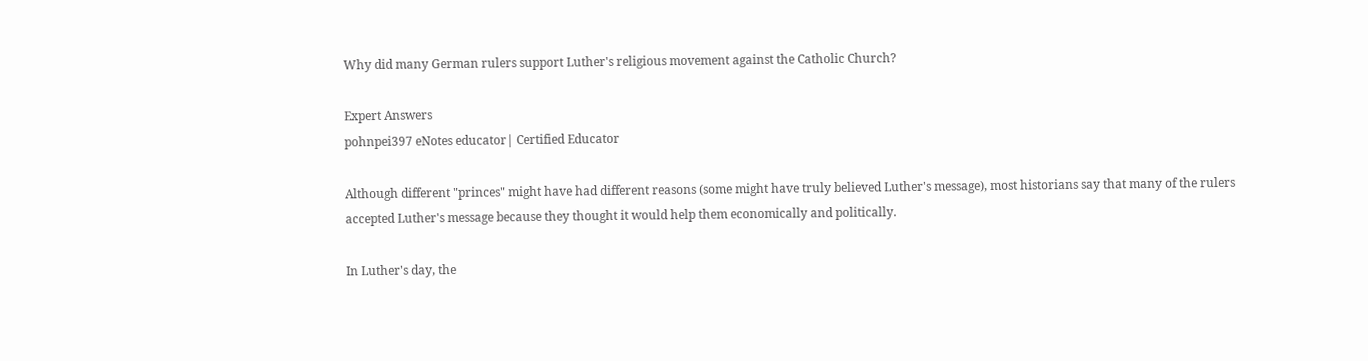Why did many German rulers support Luther's religious movement against the Catholic Church?

Expert Answers
pohnpei397 eNotes educator| Certified Educator

Although different "princes" might have had different reasons (some might have truly believed Luther's message), most historians say that many of the rulers accepted Luther's message because they thought it would help them economically and politically.

In Luther's day, the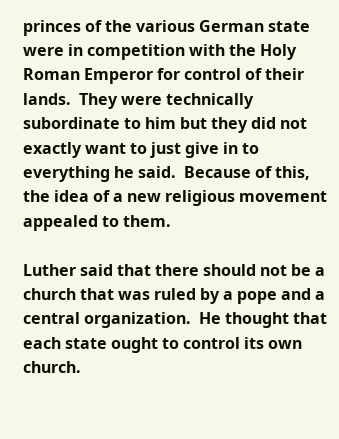princes of the various German state were in competition with the Holy Roman Emperor for control of their lands.  They were technically subordinate to him but they did not exactly want to just give in to everything he said.  Because of this, the idea of a new religious movement appealed to them.

Luther said that there should not be a church that was ruled by a pope and a central organization.  He thought that each state ought to control its own church.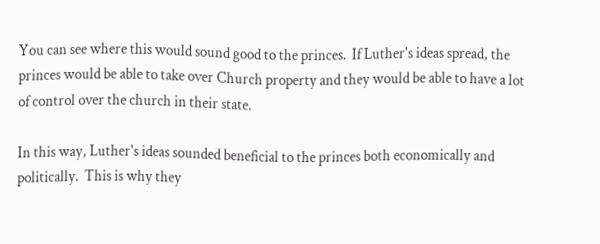You can see where this would sound good to the princes.  If Luther's ideas spread, the princes would be able to take over Church property and they would be able to have a lot of control over the church in their state.

In this way, Luther's ideas sounded beneficial to the princes both economically and politically.  This is why they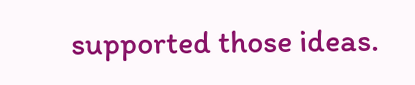supported those ideas.